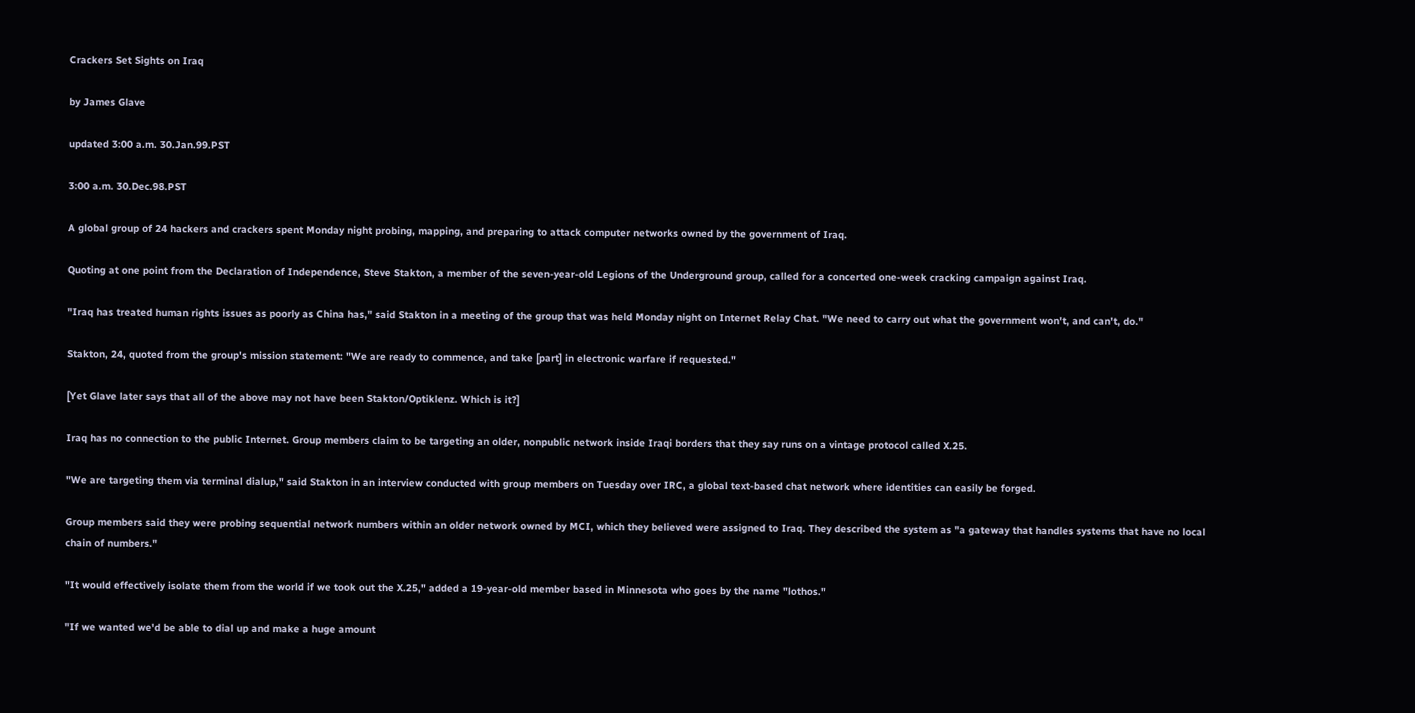Crackers Set Sights on Iraq

by James Glave

updated 3:00 a.m. 30.Jan.99.PST

3:00 a.m. 30.Dec.98.PST

A global group of 24 hackers and crackers spent Monday night probing, mapping, and preparing to attack computer networks owned by the government of Iraq.

Quoting at one point from the Declaration of Independence, Steve Stakton, a member of the seven-year-old Legions of the Underground group, called for a concerted one-week cracking campaign against Iraq.

"Iraq has treated human rights issues as poorly as China has," said Stakton in a meeting of the group that was held Monday night on Internet Relay Chat. "We need to carry out what the government won't, and can't, do."

Stakton, 24, quoted from the group's mission statement: "We are ready to commence, and take [part] in electronic warfare if requested."

[Yet Glave later says that all of the above may not have been Stakton/Optiklenz. Which is it?]

Iraq has no connection to the public Internet. Group members claim to be targeting an older, nonpublic network inside Iraqi borders that they say runs on a vintage protocol called X.25.

"We are targeting them via terminal dialup," said Stakton in an interview conducted with group members on Tuesday over IRC, a global text-based chat network where identities can easily be forged.

Group members said they were probing sequential network numbers within an older network owned by MCI, which they believed were assigned to Iraq. They described the system as "a gateway that handles systems that have no local chain of numbers."

"It would effectively isolate them from the world if we took out the X.25," added a 19-year-old member based in Minnesota who goes by the name "lothos."

"If we wanted we'd be able to dial up and make a huge amount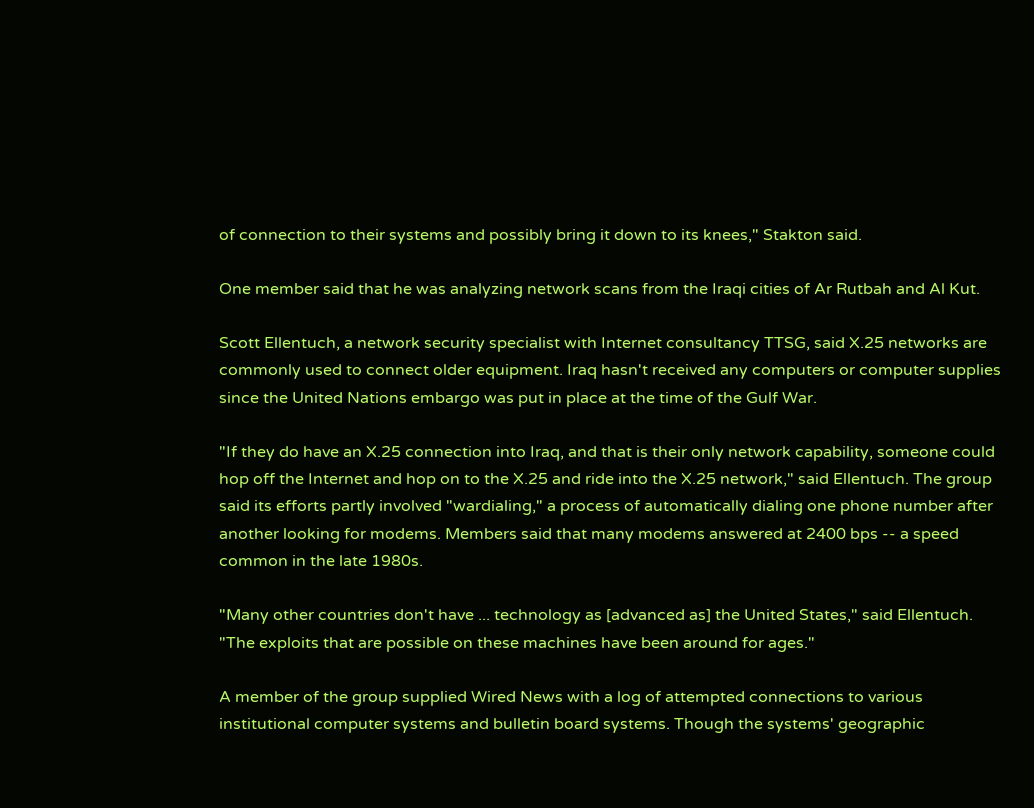of connection to their systems and possibly bring it down to its knees," Stakton said.

One member said that he was analyzing network scans from the Iraqi cities of Ar Rutbah and Al Kut.

Scott Ellentuch, a network security specialist with Internet consultancy TTSG, said X.25 networks are commonly used to connect older equipment. Iraq hasn't received any computers or computer supplies since the United Nations embargo was put in place at the time of the Gulf War.

"If they do have an X.25 connection into Iraq, and that is their only network capability, someone could hop off the Internet and hop on to the X.25 and ride into the X.25 network," said Ellentuch. The group said its efforts partly involved "wardialing," a process of automatically dialing one phone number after another looking for modems. Members said that many modems answered at 2400 bps -- a speed common in the late 1980s.

"Many other countries don't have ... technology as [advanced as] the United States," said Ellentuch. "The exploits that are possible on these machines have been around for ages."

A member of the group supplied Wired News with a log of attempted connections to various institutional computer systems and bulletin board systems. Though the systems' geographic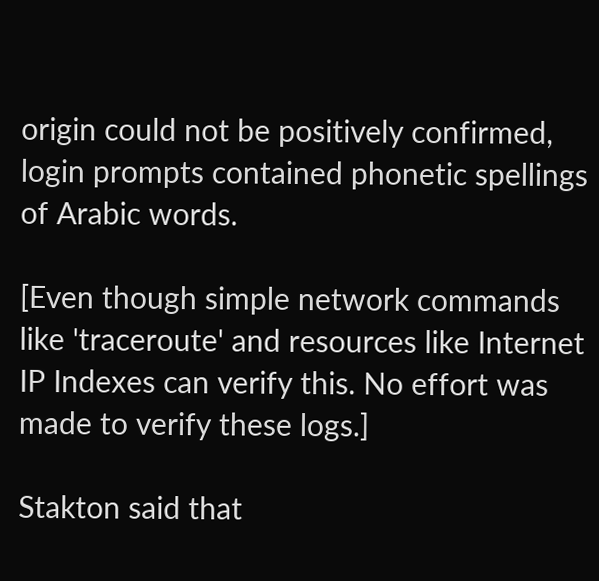origin could not be positively confirmed, login prompts contained phonetic spellings of Arabic words.

[Even though simple network commands like 'traceroute' and resources like Internet IP Indexes can verify this. No effort was made to verify these logs.]

Stakton said that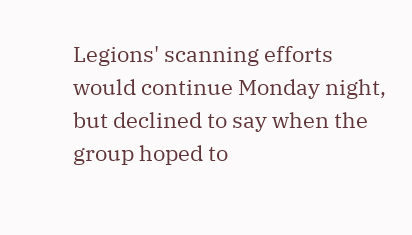Legions' scanning efforts would continue Monday night, but declined to say when the group hoped to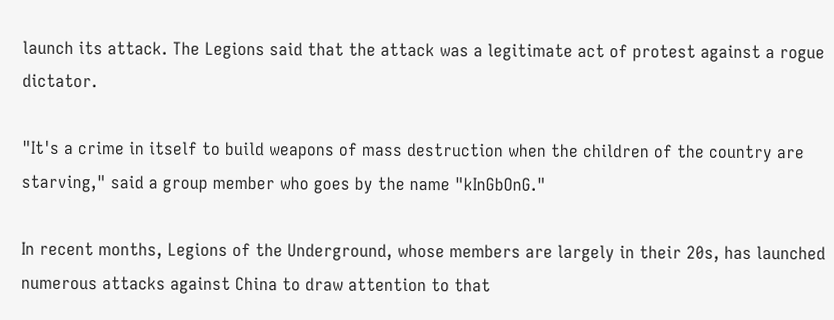launch its attack. The Legions said that the attack was a legitimate act of protest against a rogue dictator.

"It's a crime in itself to build weapons of mass destruction when the children of the country are starving," said a group member who goes by the name "kInGbOnG."

In recent months, Legions of the Underground, whose members are largely in their 20s, has launched numerous attacks against China to draw attention to that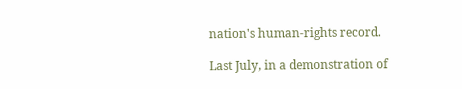nation's human-rights record.

Last July, in a demonstration of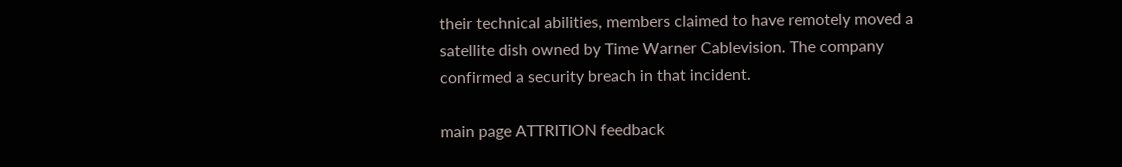their technical abilities, members claimed to have remotely moved a satellite dish owned by Time Warner Cablevision. The company confirmed a security breach in that incident.

main page ATTRITION feedback